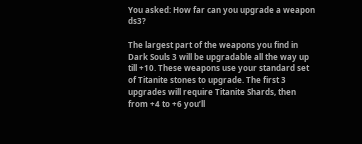You asked: How far can you upgrade a weapon ds3?

The largest part of the weapons you find in Dark Souls 3 will be upgradable all the way up till +10. These weapons use your standard set of Titanite stones to upgrade. The first 3 upgrades will require Titanite Shards, then from +4 to +6 you’ll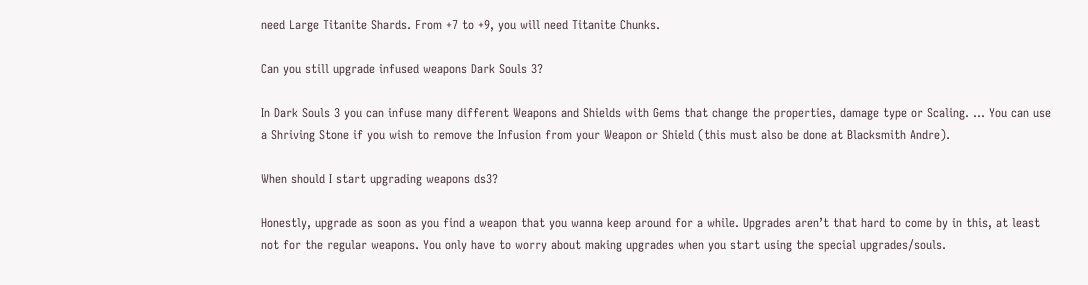need Large Titanite Shards. From +7 to +9, you will need Titanite Chunks.

Can you still upgrade infused weapons Dark Souls 3?

In Dark Souls 3 you can infuse many different Weapons and Shields with Gems that change the properties, damage type or Scaling. … You can use a Shriving Stone if you wish to remove the Infusion from your Weapon or Shield (this must also be done at Blacksmith Andre).

When should I start upgrading weapons ds3?

Honestly, upgrade as soon as you find a weapon that you wanna keep around for a while. Upgrades aren’t that hard to come by in this, at least not for the regular weapons. You only have to worry about making upgrades when you start using the special upgrades/souls.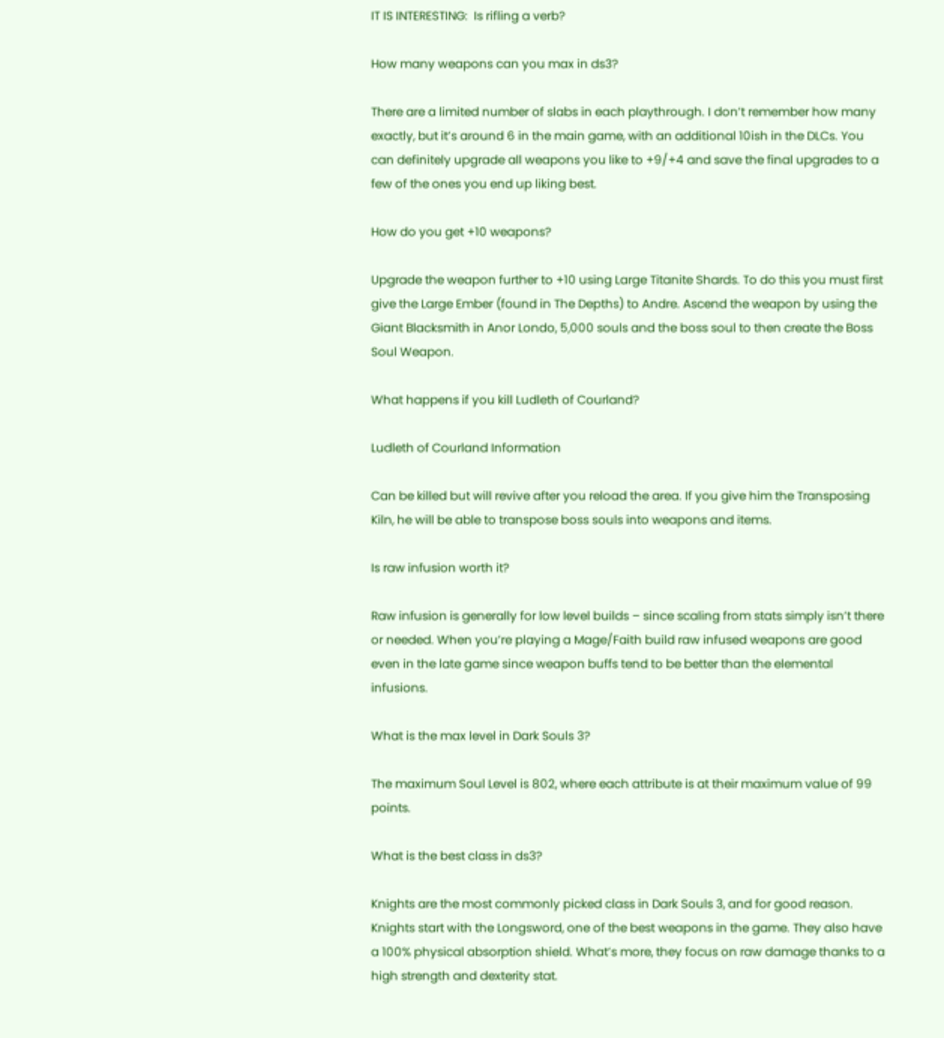IT IS INTERESTING:  Is rifling a verb?

How many weapons can you max in ds3?

There are a limited number of slabs in each playthrough. I don’t remember how many exactly, but it’s around 6 in the main game, with an additional 10ish in the DLCs. You can definitely upgrade all weapons you like to +9/+4 and save the final upgrades to a few of the ones you end up liking best.

How do you get +10 weapons?

Upgrade the weapon further to +10 using Large Titanite Shards. To do this you must first give the Large Ember (found in The Depths) to Andre. Ascend the weapon by using the Giant Blacksmith in Anor Londo, 5,000 souls and the boss soul to then create the Boss Soul Weapon.

What happens if you kill Ludleth of Courland?

Ludleth of Courland Information

Can be killed but will revive after you reload the area. If you give him the Transposing Kiln, he will be able to transpose boss souls into weapons and items.

Is raw infusion worth it?

Raw infusion is generally for low level builds – since scaling from stats simply isn’t there or needed. When you’re playing a Mage/Faith build raw infused weapons are good even in the late game since weapon buffs tend to be better than the elemental infusions.

What is the max level in Dark Souls 3?

The maximum Soul Level is 802, where each attribute is at their maximum value of 99 points.

What is the best class in ds3?

Knights are the most commonly picked class in Dark Souls 3, and for good reason. Knights start with the Longsword, one of the best weapons in the game. They also have a 100% physical absorption shield. What’s more, they focus on raw damage thanks to a high strength and dexterity stat.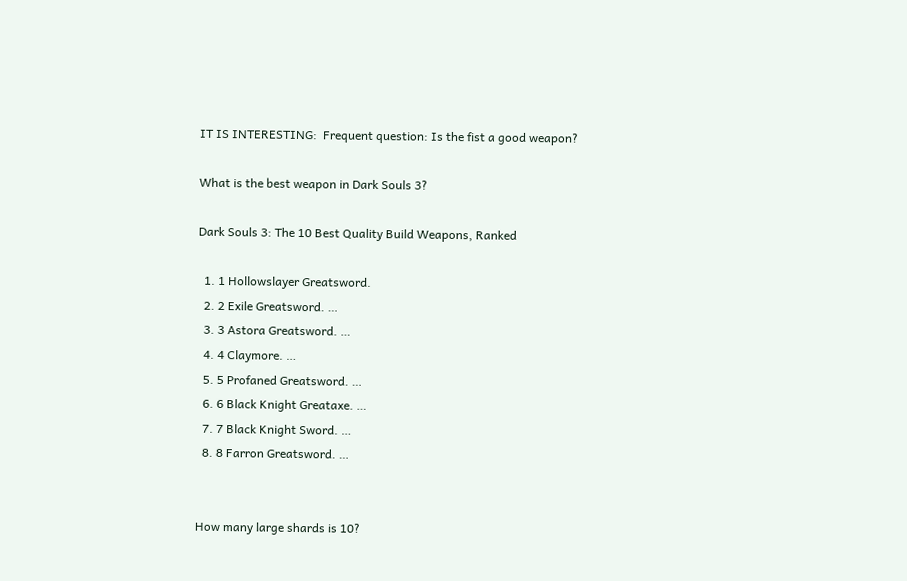IT IS INTERESTING:  Frequent question: Is the fist a good weapon?

What is the best weapon in Dark Souls 3?

Dark Souls 3: The 10 Best Quality Build Weapons, Ranked

  1. 1 Hollowslayer Greatsword.
  2. 2 Exile Greatsword. …
  3. 3 Astora Greatsword. …
  4. 4 Claymore. …
  5. 5 Profaned Greatsword. …
  6. 6 Black Knight Greataxe. …
  7. 7 Black Knight Sword. …
  8. 8 Farron Greatsword. …


How many large shards is 10?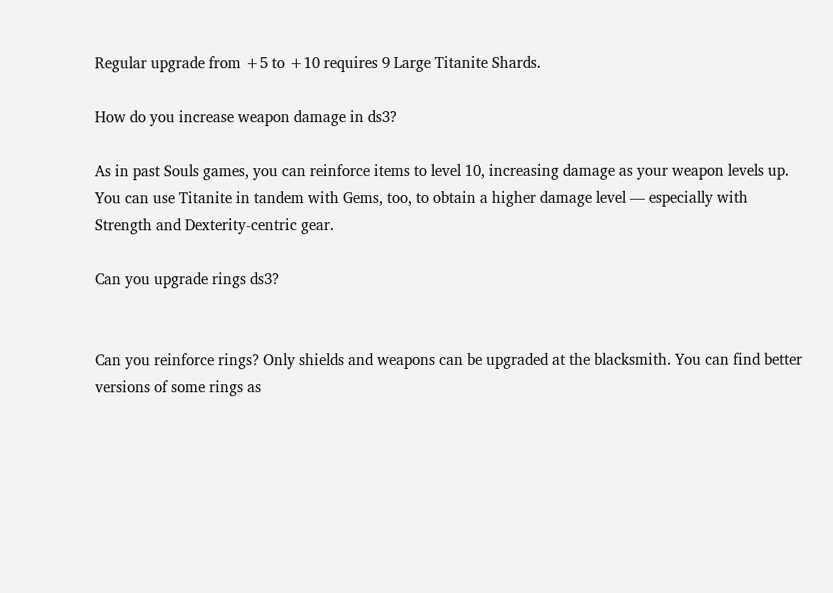Regular upgrade from +5 to +10 requires 9 Large Titanite Shards.

How do you increase weapon damage in ds3?

As in past Souls games, you can reinforce items to level 10, increasing damage as your weapon levels up. You can use Titanite in tandem with Gems, too, to obtain a higher damage level — especially with Strength and Dexterity-centric gear.

Can you upgrade rings ds3?


Can you reinforce rings? Only shields and weapons can be upgraded at the blacksmith. You can find better versions of some rings as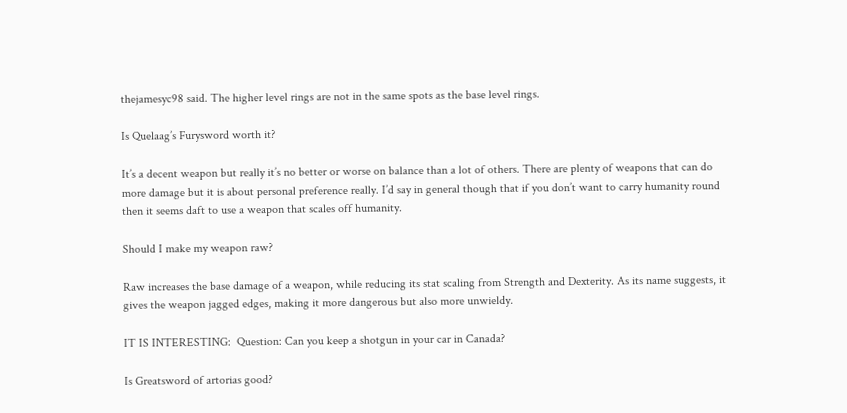thejamesyc98 said. The higher level rings are not in the same spots as the base level rings.

Is Quelaag’s Furysword worth it?

It’s a decent weapon but really it’s no better or worse on balance than a lot of others. There are plenty of weapons that can do more damage but it is about personal preference really. I’d say in general though that if you don’t want to carry humanity round then it seems daft to use a weapon that scales off humanity.

Should I make my weapon raw?

Raw increases the base damage of a weapon, while reducing its stat scaling from Strength and Dexterity. As its name suggests, it gives the weapon jagged edges, making it more dangerous but also more unwieldy.

IT IS INTERESTING:  Question: Can you keep a shotgun in your car in Canada?

Is Greatsword of artorias good?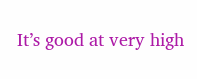It’s good at very high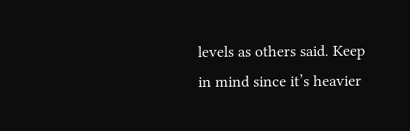levels as others said. Keep in mind since it’s heavier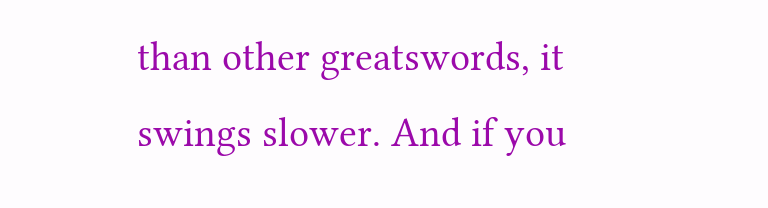than other greatswords, it swings slower. And if you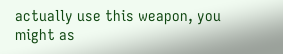actually use this weapon, you might as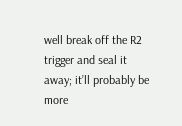well break off the R2 trigger and seal it away; it’ll probably be more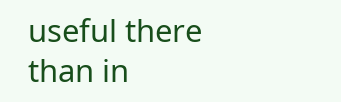useful there than in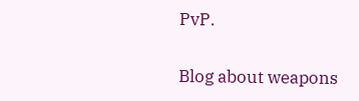PvP.

Blog about weapons